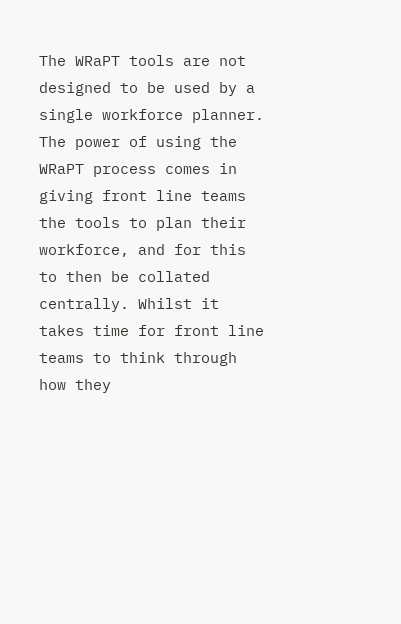The WRaPT tools are not designed to be used by a single workforce planner. The power of using the WRaPT process comes in giving front line teams the tools to plan their workforce, and for this to then be collated centrally. Whilst it takes time for front line teams to think through how they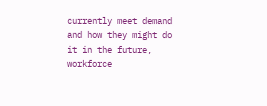currently meet demand and how they might do it in the future, workforce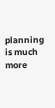planning is much more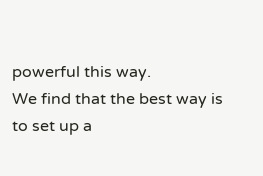powerful this way.
We find that the best way is to set up a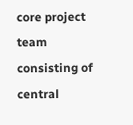core project team consisting of central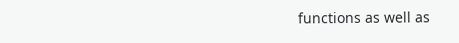functions as well as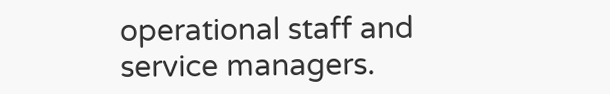operational staff and service managers.